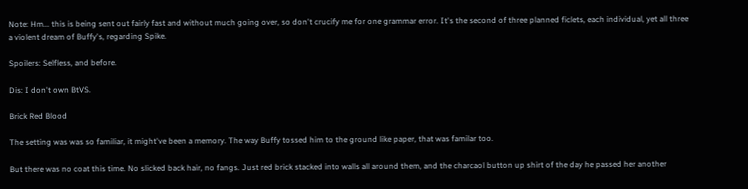Note: Hm... this is being sent out fairly fast and without much going over, so don't crucify me for one grammar error. It's the second of three planned ficlets, each individual, yet all three a violent dream of Buffy's, regarding Spike.

Spoilers: Selfless, and before.

Dis: I don't own BtVS.

Brick Red Blood

The setting was was so familiar, it might've been a memory. The way Buffy tossed him to the ground like paper, that was familar too.

But there was no coat this time. No slicked back hair, no fangs. Just red brick stacked into walls all around them, and the charcaol button up shirt of the day he passed her another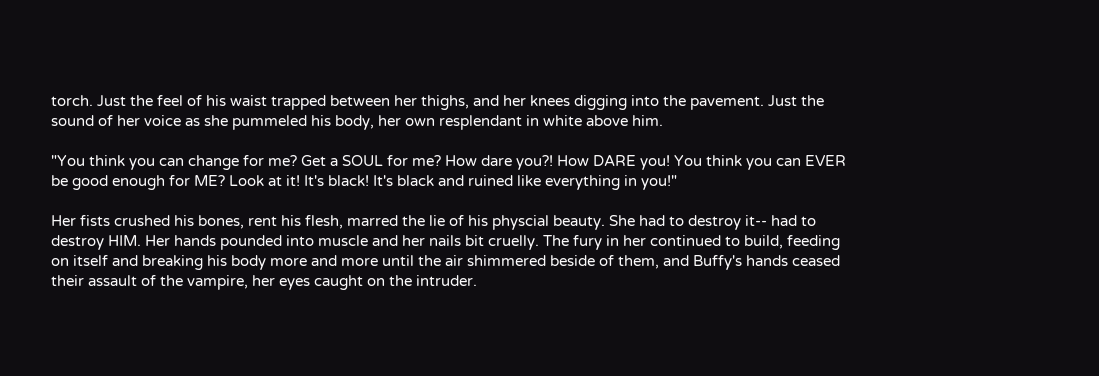torch. Just the feel of his waist trapped between her thighs, and her knees digging into the pavement. Just the sound of her voice as she pummeled his body, her own resplendant in white above him.

"You think you can change for me? Get a SOUL for me? How dare you?! How DARE you! You think you can EVER be good enough for ME? Look at it! It's black! It's black and ruined like everything in you!"

Her fists crushed his bones, rent his flesh, marred the lie of his physcial beauty. She had to destroy it-- had to destroy HIM. Her hands pounded into muscle and her nails bit cruelly. The fury in her continued to build, feeding on itself and breaking his body more and more until the air shimmered beside of them, and Buffy's hands ceased their assault of the vampire, her eyes caught on the intruder.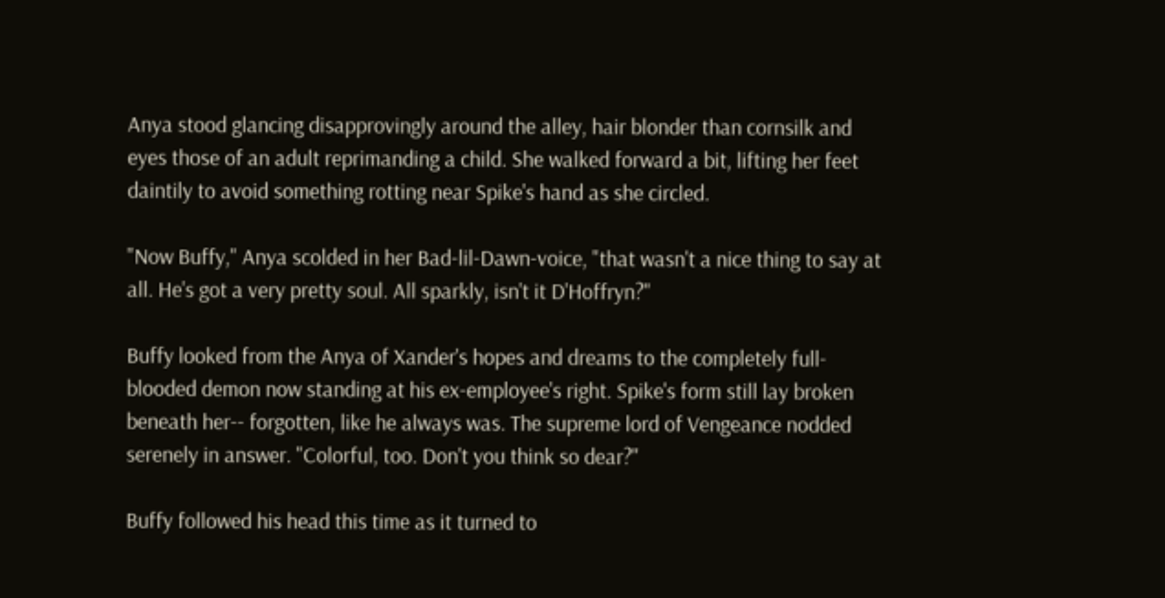Anya stood glancing disapprovingly around the alley, hair blonder than cornsilk and eyes those of an adult reprimanding a child. She walked forward a bit, lifting her feet daintily to avoid something rotting near Spike's hand as she circled.

"Now Buffy," Anya scolded in her Bad-lil-Dawn-voice, "that wasn't a nice thing to say at all. He's got a very pretty soul. All sparkly, isn't it D'Hoffryn?"

Buffy looked from the Anya of Xander's hopes and dreams to the completely full-blooded demon now standing at his ex-employee's right. Spike's form still lay broken beneath her-- forgotten, like he always was. The supreme lord of Vengeance nodded serenely in answer. "Colorful, too. Don't you think so dear?"

Buffy followed his head this time as it turned to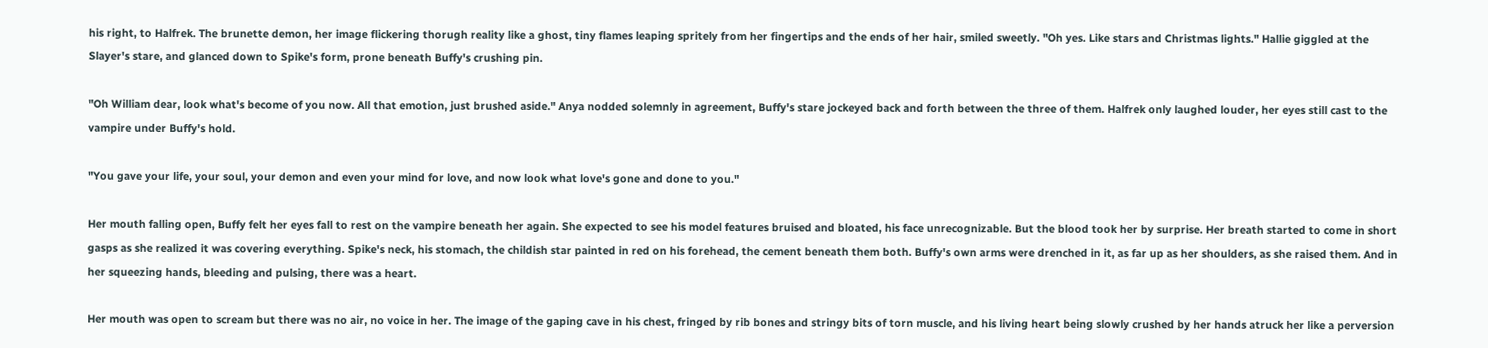his right, to Halfrek. The brunette demon, her image flickering thorugh reality like a ghost, tiny flames leaping spritely from her fingertips and the ends of her hair, smiled sweetly. "Oh yes. Like stars and Christmas lights." Hallie giggled at the Slayer's stare, and glanced down to Spike's form, prone beneath Buffy's crushing pin.

"Oh William dear, look what's become of you now. All that emotion, just brushed aside." Anya nodded solemnly in agreement, Buffy's stare jockeyed back and forth between the three of them. Halfrek only laughed louder, her eyes still cast to the vampire under Buffy's hold.

"You gave your life, your soul, your demon and even your mind for love, and now look what love's gone and done to you."

Her mouth falling open, Buffy felt her eyes fall to rest on the vampire beneath her again. She expected to see his model features bruised and bloated, his face unrecognizable. But the blood took her by surprise. Her breath started to come in short gasps as she realized it was covering everything. Spike's neck, his stomach, the childish star painted in red on his forehead, the cement beneath them both. Buffy's own arms were drenched in it, as far up as her shoulders, as she raised them. And in her squeezing hands, bleeding and pulsing, there was a heart.

Her mouth was open to scream but there was no air, no voice in her. The image of the gaping cave in his chest, fringed by rib bones and stringy bits of torn muscle, and his living heart being slowly crushed by her hands atruck her like a perversion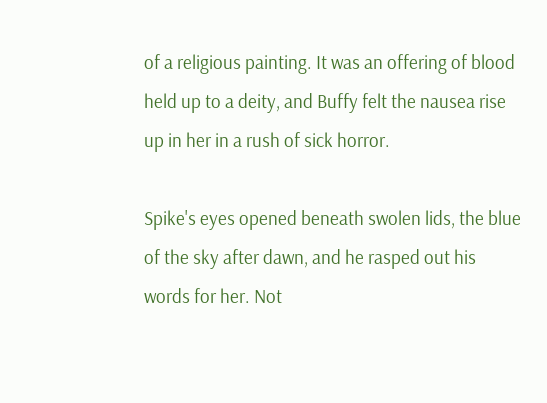of a religious painting. It was an offering of blood held up to a deity, and Buffy felt the nausea rise up in her in a rush of sick horror.

Spike's eyes opened beneath swolen lids, the blue of the sky after dawn, and he rasped out his words for her. Not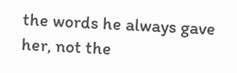the words he always gave her, not the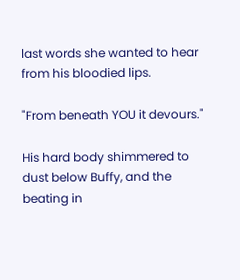last words she wanted to hear from his bloodied lips.

"From beneath YOU it devours."

His hard body shimmered to dust below Buffy, and the beating in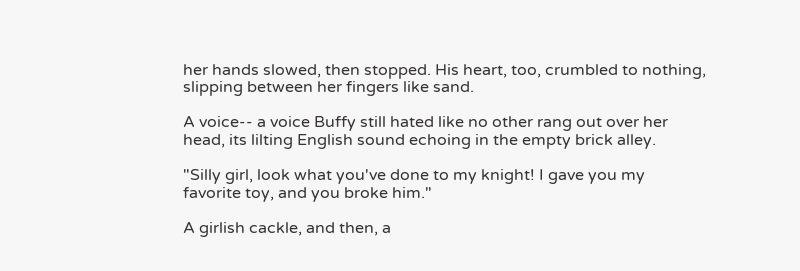her hands slowed, then stopped. His heart, too, crumbled to nothing, slipping between her fingers like sand.

A voice-- a voice Buffy still hated like no other rang out over her head, its lilting English sound echoing in the empty brick alley.

"Silly girl, look what you've done to my knight! I gave you my favorite toy, and you broke him."

A girlish cackle, and then, a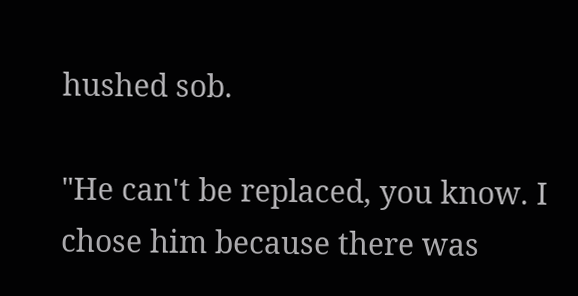hushed sob.

"He can't be replaced, you know. I chose him because there was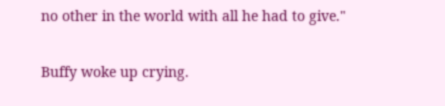no other in the world with all he had to give."

Buffy woke up crying.